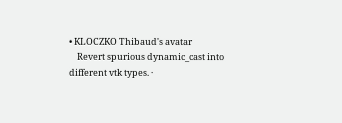• KLOCZKO Thibaud's avatar
    Revert spurious dynamic_cast into different vtk types. ·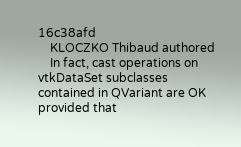16c38afd
    KLOCZKO Thibaud authored
    In fact, cast operations on vtkDataSet subclasses contained in QVariant are OK provided that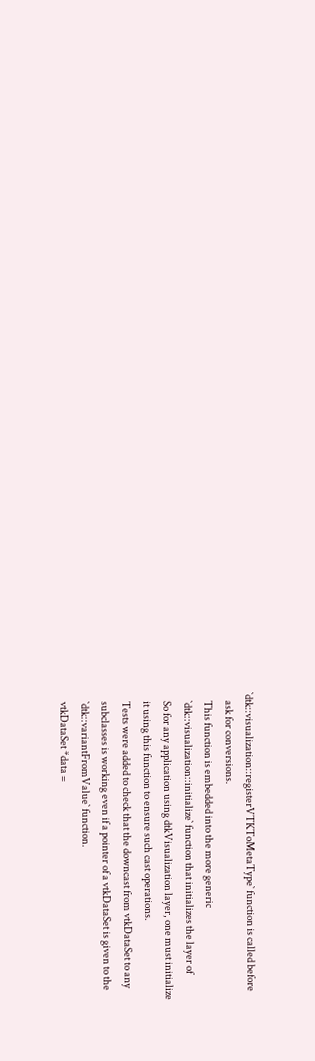`dtk::visualization::registerVTKToMetaType` function is called before
    ask for conversions.
    This function is embedded into the more generic
    `dtk::visualization::initialize` function that initializes the layer of
    So for any application using dtkVisualization layer, one must initialize
    it using this function to ensure such cast operations.
    Tests were added to check that the downcast from vtkDataSet to any
    subclasses is working even if a pointer of a vtkDataSet is given to the
    `dtk::variantFromValue` function.
    vtkDataSet *data =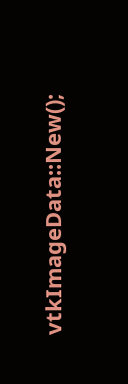vtkImageData::New();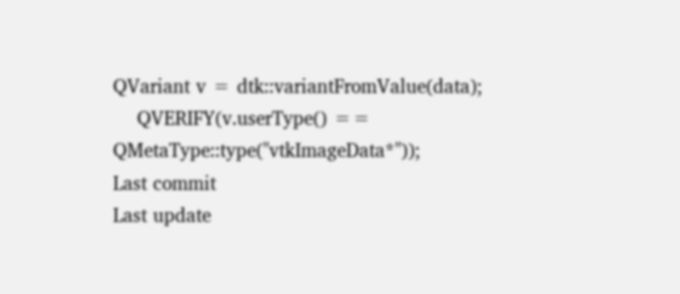QVariant v = dtk::variantFromValue(data);
    QVERIFY(v.userType() == QMetaType::type("vtkImageData*"));
Last commit
Last update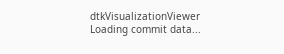dtkVisualizationViewer Loading commit data...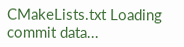CMakeLists.txt Loading commit data...